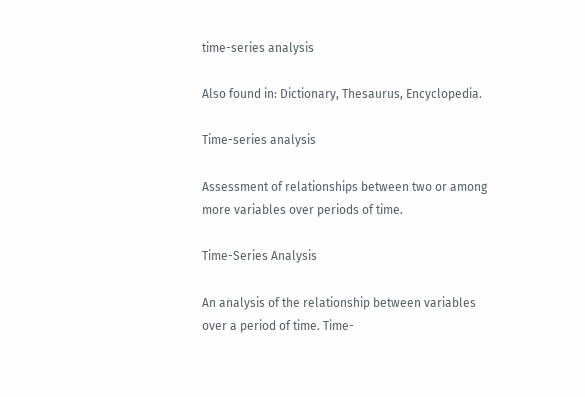time-series analysis

Also found in: Dictionary, Thesaurus, Encyclopedia.

Time-series analysis

Assessment of relationships between two or among more variables over periods of time.

Time-Series Analysis

An analysis of the relationship between variables over a period of time. Time-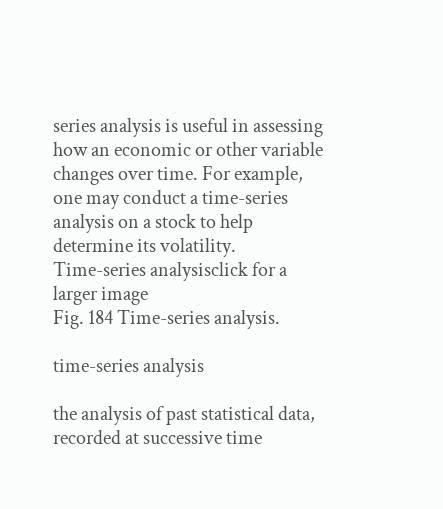series analysis is useful in assessing how an economic or other variable changes over time. For example, one may conduct a time-series analysis on a stock to help determine its volatility.
Time-series analysisclick for a larger image
Fig. 184 Time-series analysis.

time-series analysis

the analysis of past statistical data, recorded at successive time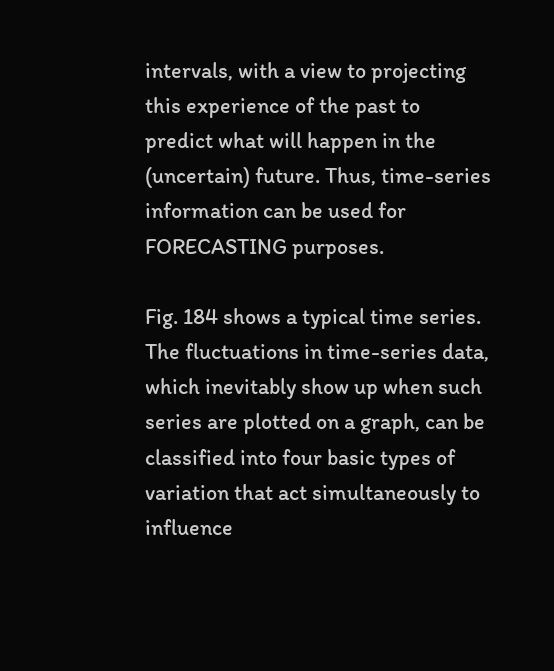intervals, with a view to projecting this experience of the past to predict what will happen in the (uncertain) future. Thus, time-series information can be used for FORECASTING purposes.

Fig. 184 shows a typical time series. The fluctuations in time-series data, which inevitably show up when such series are plotted on a graph, can be classified into four basic types of variation that act simultaneously to influence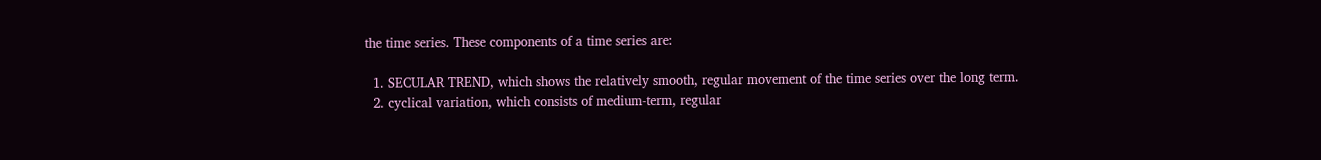the time series. These components of a time series are:

  1. SECULAR TREND, which shows the relatively smooth, regular movement of the time series over the long term.
  2. cyclical variation, which consists of medium-term, regular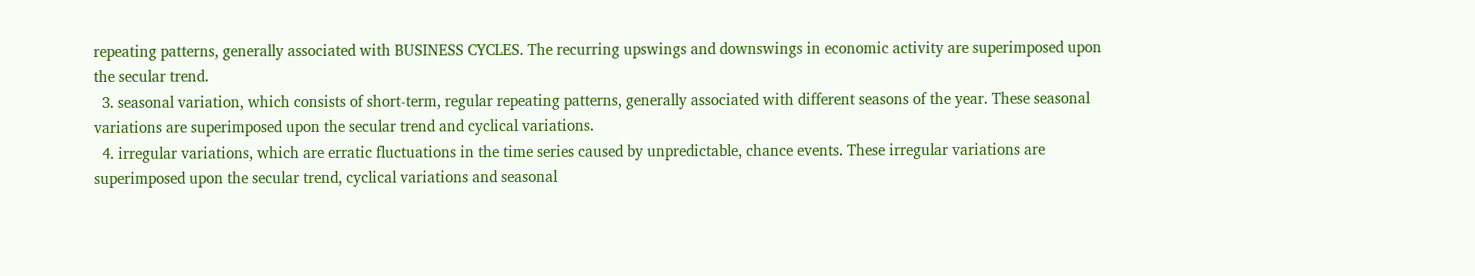repeating patterns, generally associated with BUSINESS CYCLES. The recurring upswings and downswings in economic activity are superimposed upon the secular trend.
  3. seasonal variation, which consists of short-term, regular repeating patterns, generally associated with different seasons of the year. These seasonal variations are superimposed upon the secular trend and cyclical variations.
  4. irregular variations, which are erratic fluctuations in the time series caused by unpredictable, chance events. These irregular variations are superimposed upon the secular trend, cyclical variations and seasonal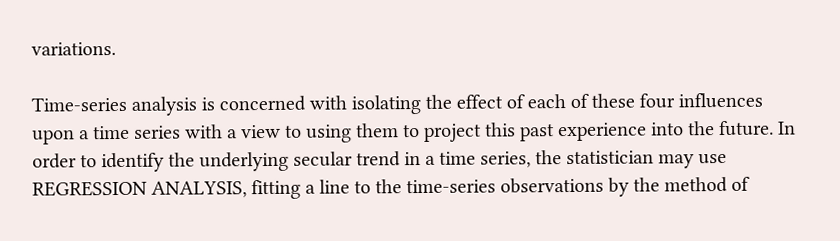variations.

Time-series analysis is concerned with isolating the effect of each of these four influences upon a time series with a view to using them to project this past experience into the future. In order to identify the underlying secular trend in a time series, the statistician may use REGRESSION ANALYSIS, fitting a line to the time-series observations by the method of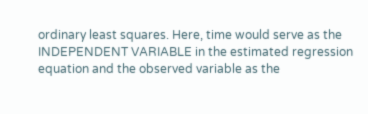ordinary least squares. Here, time would serve as the INDEPENDENT VARIABLE in the estimated regression equation and the observed variable as the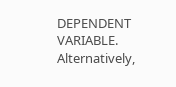DEPENDENT VARIABLE. Alternatively,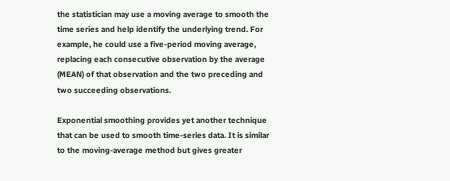the statistician may use a moving average to smooth the time series and help identify the underlying trend. For example, he could use a five-period moving average, replacing each consecutive observation by the average (MEAN) of that observation and the two preceding and two succeeding observations.

Exponential smoothing provides yet another technique that can be used to smooth time-series data. It is similar to the moving-average method but gives greater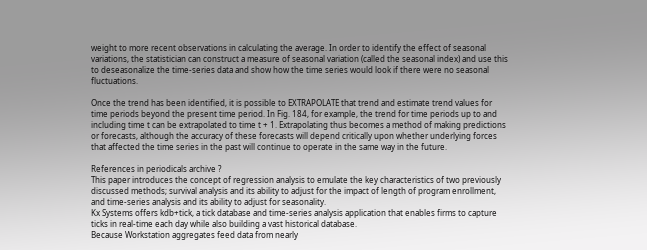weight to more recent observations in calculating the average. In order to identify the effect of seasonal variations, the statistician can construct a measure of seasonal variation (called the seasonal index) and use this to deseasonalize the time-series data and show how the time series would look if there were no seasonal fluctuations.

Once the trend has been identified, it is possible to EXTRAPOLATE that trend and estimate trend values for time periods beyond the present time period. In Fig. 184, for example, the trend for time periods up to and including time t can be extrapolated to time t + 1. Extrapolating thus becomes a method of making predictions or forecasts, although the accuracy of these forecasts will depend critically upon whether underlying forces that affected the time series in the past will continue to operate in the same way in the future.

References in periodicals archive ?
This paper introduces the concept of regression analysis to emulate the key characteristics of two previously discussed methods; survival analysis and its ability to adjust for the impact of length of program enrollment, and time-series analysis and its ability to adjust for seasonality.
Kx Systems offers kdb+tick, a tick database and time-series analysis application that enables firms to capture ticks in real-time each day while also building a vast historical database.
Because Workstation aggregates feed data from nearly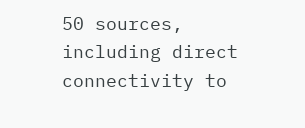50 sources, including direct connectivity to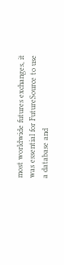most worldwide futures exchanges, it was essential for FutureSource to use a database and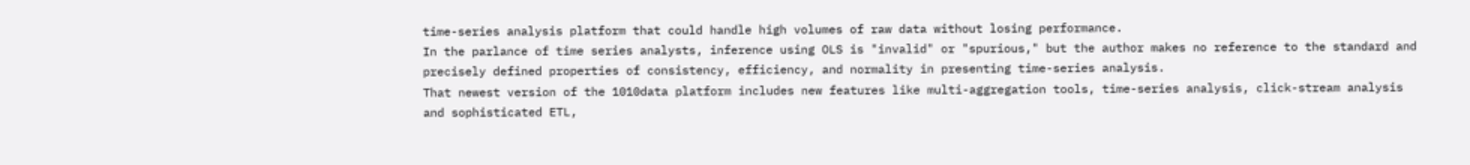time-series analysis platform that could handle high volumes of raw data without losing performance.
In the parlance of time series analysts, inference using OLS is "invalid" or "spurious," but the author makes no reference to the standard and precisely defined properties of consistency, efficiency, and normality in presenting time-series analysis.
That newest version of the 1010data platform includes new features like multi-aggregation tools, time-series analysis, click-stream analysis and sophisticated ETL,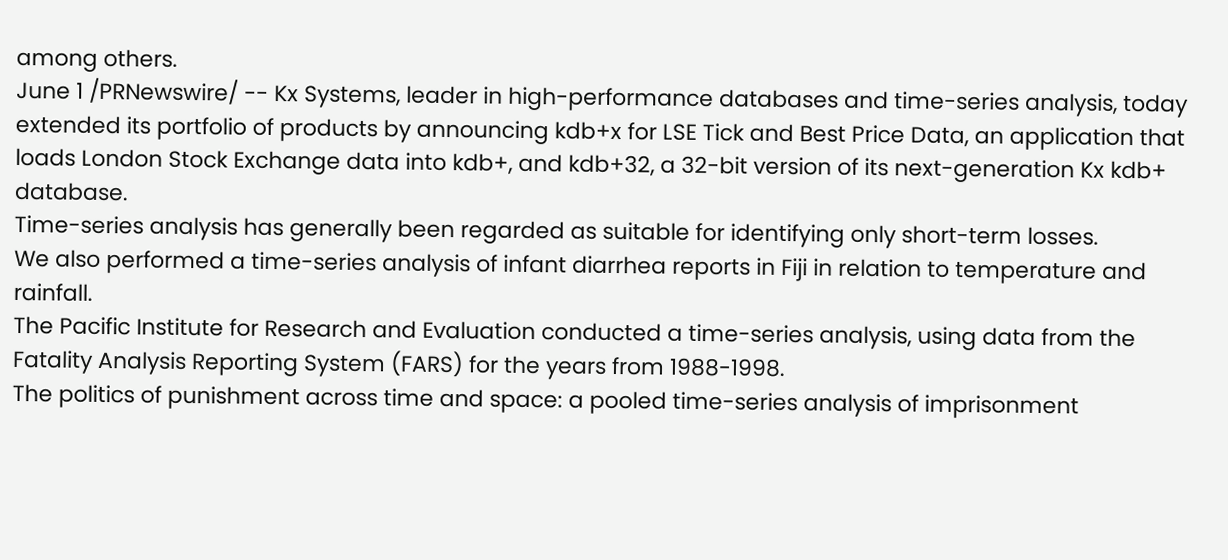among others.
June 1 /PRNewswire/ -- Kx Systems, leader in high-performance databases and time-series analysis, today extended its portfolio of products by announcing kdb+x for LSE Tick and Best Price Data, an application that loads London Stock Exchange data into kdb+, and kdb+32, a 32-bit version of its next-generation Kx kdb+ database.
Time-series analysis has generally been regarded as suitable for identifying only short-term losses.
We also performed a time-series analysis of infant diarrhea reports in Fiji in relation to temperature and rainfall.
The Pacific Institute for Research and Evaluation conducted a time-series analysis, using data from the Fatality Analysis Reporting System (FARS) for the years from 1988-1998.
The politics of punishment across time and space: a pooled time-series analysis of imprisonment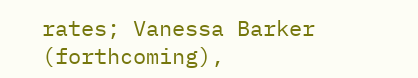rates; Vanessa Barker (forthcoming),